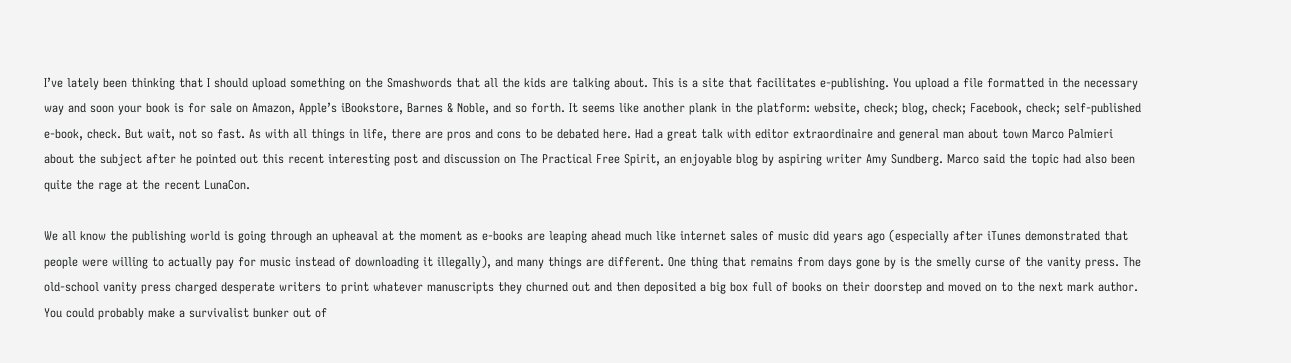I’ve lately been thinking that I should upload something on the Smashwords that all the kids are talking about. This is a site that facilitates e-publishing. You upload a file formatted in the necessary way and soon your book is for sale on Amazon, Apple’s iBookstore, Barnes & Noble, and so forth. It seems like another plank in the platform: website, check; blog, check; Facebook, check; self-published e-book, check. But wait, not so fast. As with all things in life, there are pros and cons to be debated here. Had a great talk with editor extraordinaire and general man about town Marco Palmieri about the subject after he pointed out this recent interesting post and discussion on The Practical Free Spirit, an enjoyable blog by aspiring writer Amy Sundberg. Marco said the topic had also been quite the rage at the recent LunaCon.

We all know the publishing world is going through an upheaval at the moment as e-books are leaping ahead much like internet sales of music did years ago (especially after iTunes demonstrated that people were willing to actually pay for music instead of downloading it illegally), and many things are different. One thing that remains from days gone by is the smelly curse of the vanity press. The old-school vanity press charged desperate writers to print whatever manuscripts they churned out and then deposited a big box full of books on their doorstep and moved on to the next mark author. You could probably make a survivalist bunker out of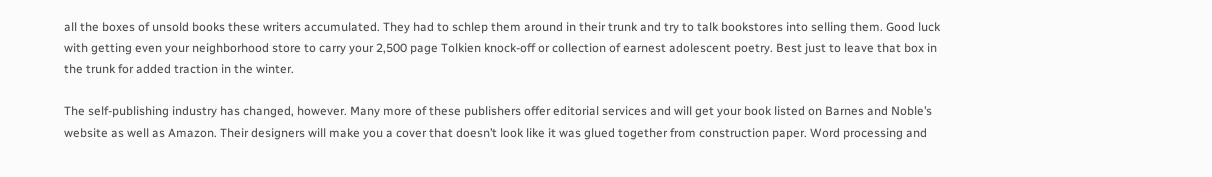all the boxes of unsold books these writers accumulated. They had to schlep them around in their trunk and try to talk bookstores into selling them. Good luck with getting even your neighborhood store to carry your 2,500 page Tolkien knock-off or collection of earnest adolescent poetry. Best just to leave that box in the trunk for added traction in the winter.

The self-publishing industry has changed, however. Many more of these publishers offer editorial services and will get your book listed on Barnes and Noble’s website as well as Amazon. Their designers will make you a cover that doesn’t look like it was glued together from construction paper. Word processing and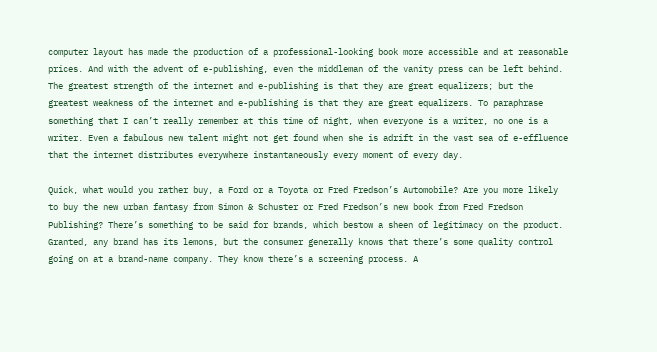computer layout has made the production of a professional-looking book more accessible and at reasonable prices. And with the advent of e-publishing, even the middleman of the vanity press can be left behind. The greatest strength of the internet and e-publishing is that they are great equalizers; but the greatest weakness of the internet and e-publishing is that they are great equalizers. To paraphrase something that I can’t really remember at this time of night, when everyone is a writer, no one is a writer. Even a fabulous new talent might not get found when she is adrift in the vast sea of e-effluence that the internet distributes everywhere instantaneously every moment of every day.

Quick, what would you rather buy, a Ford or a Toyota or Fred Fredson’s Automobile? Are you more likely to buy the new urban fantasy from Simon & Schuster or Fred Fredson’s new book from Fred Fredson Publishing? There’s something to be said for brands, which bestow a sheen of legitimacy on the product. Granted, any brand has its lemons, but the consumer generally knows that there’s some quality control going on at a brand-name company. They know there’s a screening process. A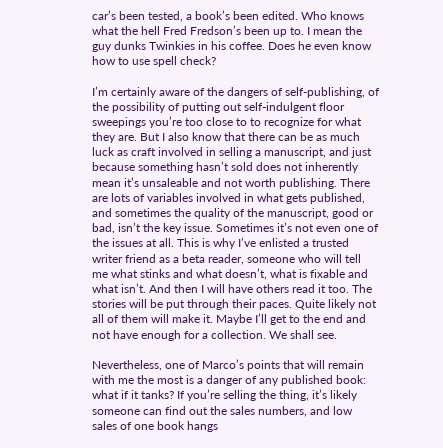car’s been tested, a book’s been edited. Who knows what the hell Fred Fredson’s been up to. I mean the guy dunks Twinkies in his coffee. Does he even know how to use spell check?

I’m certainly aware of the dangers of self-publishing, of the possibility of putting out self-indulgent floor sweepings you’re too close to to recognize for what they are. But I also know that there can be as much luck as craft involved in selling a manuscript, and just because something hasn’t sold does not inherently mean it’s unsaleable and not worth publishing. There are lots of variables involved in what gets published, and sometimes the quality of the manuscript, good or bad, isn’t the key issue. Sometimes it’s not even one of the issues at all. This is why I’ve enlisted a trusted writer friend as a beta reader, someone who will tell me what stinks and what doesn’t, what is fixable and what isn’t. And then I will have others read it too. The stories will be put through their paces. Quite likely not all of them will make it. Maybe I’ll get to the end and not have enough for a collection. We shall see.

Nevertheless, one of Marco’s points that will remain with me the most is a danger of any published book: what if it tanks? If you’re selling the thing, it’s likely someone can find out the sales numbers, and low sales of one book hangs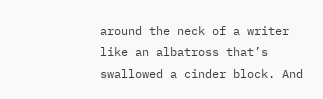around the neck of a writer like an albatross that’s swallowed a cinder block. And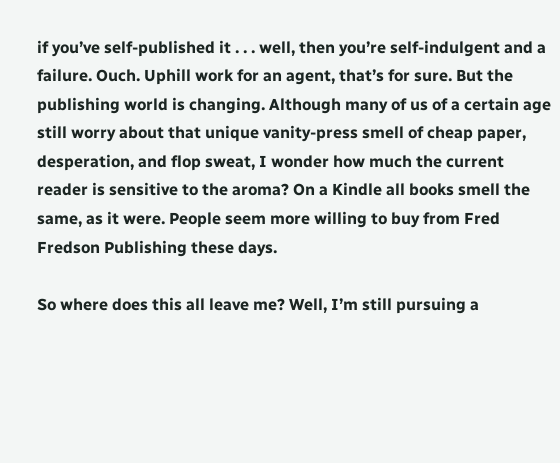if you’ve self-published it . . . well, then you’re self-indulgent and a failure. Ouch. Uphill work for an agent, that’s for sure. But the publishing world is changing. Although many of us of a certain age still worry about that unique vanity-press smell of cheap paper, desperation, and flop sweat, I wonder how much the current reader is sensitive to the aroma? On a Kindle all books smell the same, as it were. People seem more willing to buy from Fred Fredson Publishing these days.

So where does this all leave me? Well, I’m still pursuing a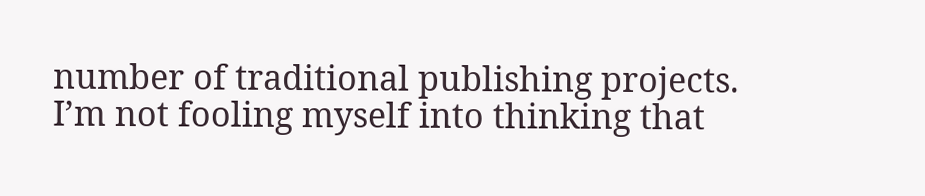number of traditional publishing projects. I’m not fooling myself into thinking that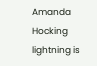Amanda Hocking lightning is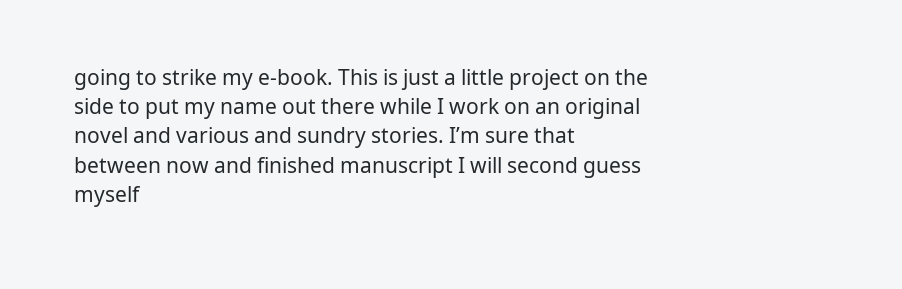going to strike my e-book. This is just a little project on the side to put my name out there while I work on an original novel and various and sundry stories. I’m sure that between now and finished manuscript I will second guess myself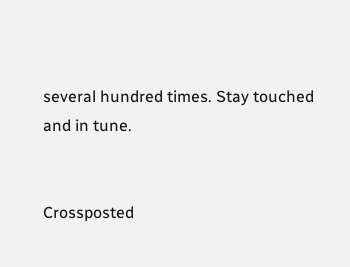several hundred times. Stay touched and in tune.


Crossposted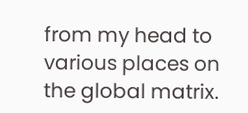from my head to various places on the global matrix.